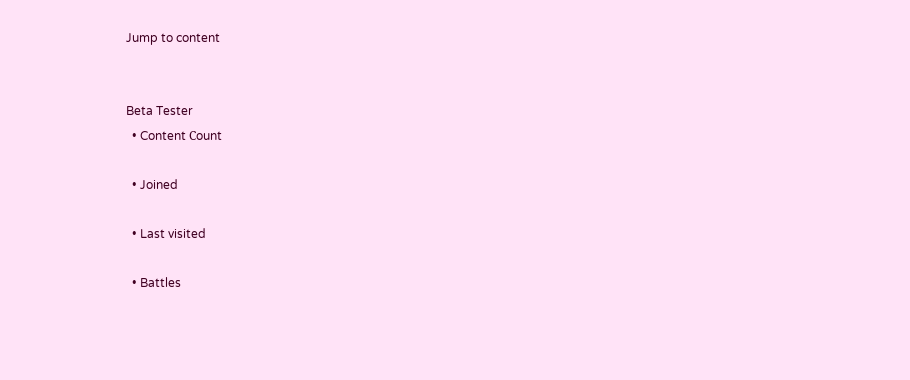Jump to content


Beta Tester
  • Content Сount

  • Joined

  • Last visited

  • Battles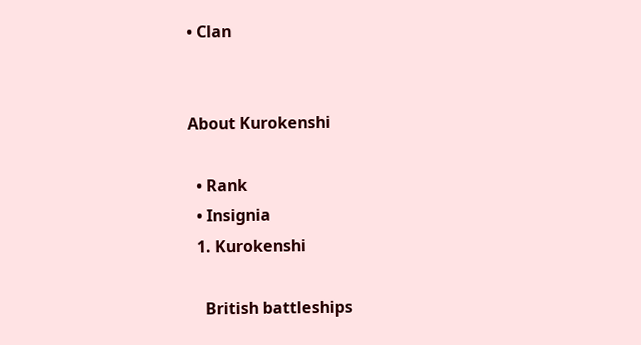• Clan


About Kurokenshi

  • Rank
  • Insignia
  1. Kurokenshi

    British battleships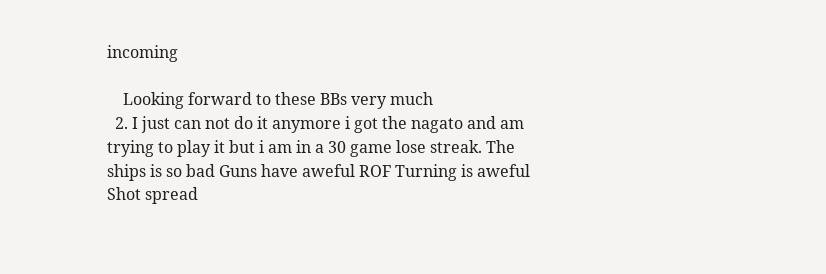incoming

    Looking forward to these BBs very much
  2. I just can not do it anymore i got the nagato and am trying to play it but i am in a 30 game lose streak. The ships is so bad Guns have aweful ROF Turning is aweful Shot spread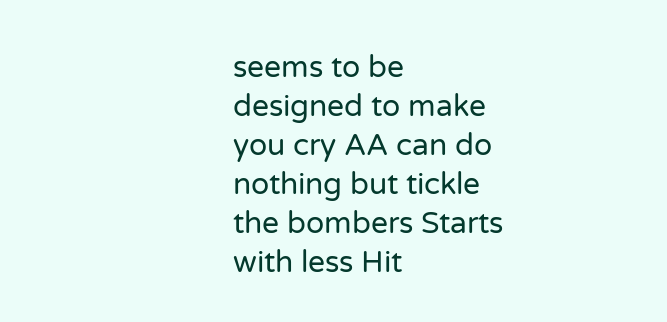seems to be designed to make you cry AA can do nothing but tickle the bombers Starts with less Hit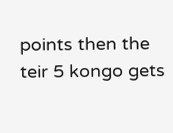points then the teir 5 kongo gets